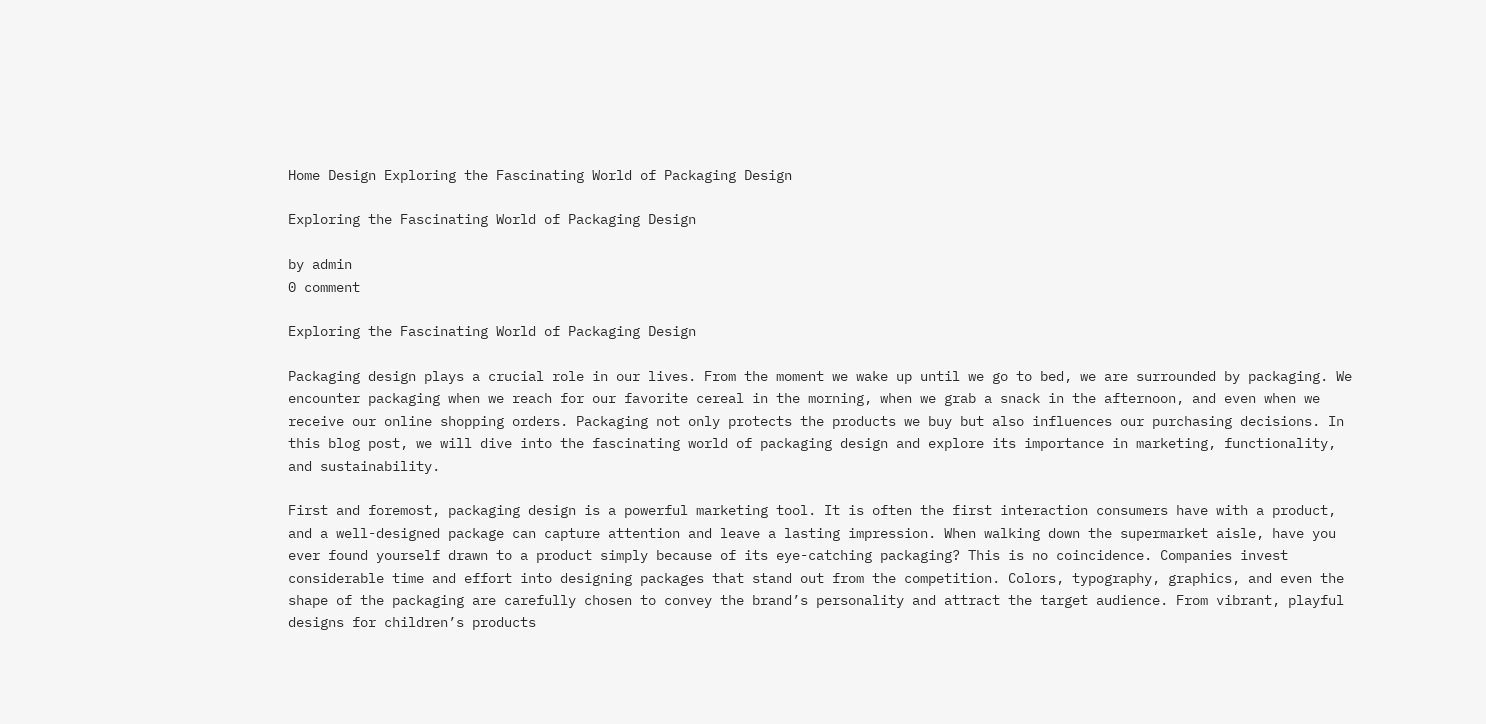Home Design Exploring the Fascinating World of Packaging Design

Exploring the Fascinating World of Packaging Design

by admin
0 comment

Exploring the Fascinating World of Packaging Design

Packaging design plays a crucial role in our lives. From the moment we wake up until we go to bed, we are surrounded by packaging. We encounter packaging when we reach for our favorite cereal in the morning, when we grab a snack in the afternoon, and even when we receive our online shopping orders. Packaging not only protects the products we buy but also influences our purchasing decisions. In this blog post, we will dive into the fascinating world of packaging design and explore its importance in marketing, functionality, and sustainability.

First and foremost, packaging design is a powerful marketing tool. It is often the first interaction consumers have with a product, and a well-designed package can capture attention and leave a lasting impression. When walking down the supermarket aisle, have you ever found yourself drawn to a product simply because of its eye-catching packaging? This is no coincidence. Companies invest considerable time and effort into designing packages that stand out from the competition. Colors, typography, graphics, and even the shape of the packaging are carefully chosen to convey the brand’s personality and attract the target audience. From vibrant, playful designs for children’s products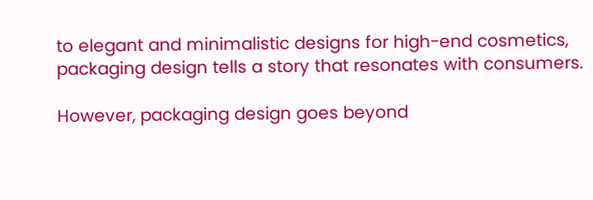to elegant and minimalistic designs for high-end cosmetics, packaging design tells a story that resonates with consumers.

However, packaging design goes beyond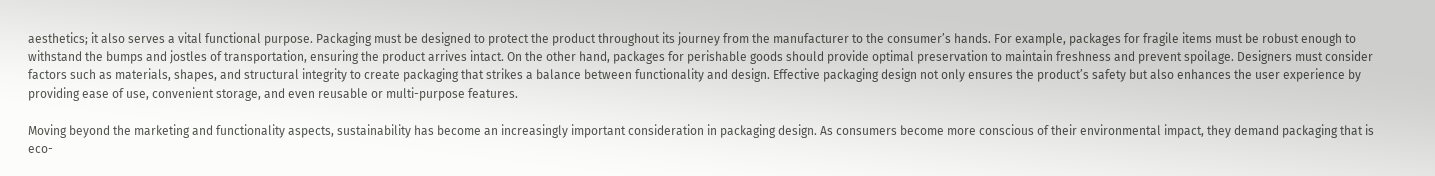aesthetics; it also serves a vital functional purpose. Packaging must be designed to protect the product throughout its journey from the manufacturer to the consumer’s hands. For example, packages for fragile items must be robust enough to withstand the bumps and jostles of transportation, ensuring the product arrives intact. On the other hand, packages for perishable goods should provide optimal preservation to maintain freshness and prevent spoilage. Designers must consider factors such as materials, shapes, and structural integrity to create packaging that strikes a balance between functionality and design. Effective packaging design not only ensures the product’s safety but also enhances the user experience by providing ease of use, convenient storage, and even reusable or multi-purpose features.

Moving beyond the marketing and functionality aspects, sustainability has become an increasingly important consideration in packaging design. As consumers become more conscious of their environmental impact, they demand packaging that is eco-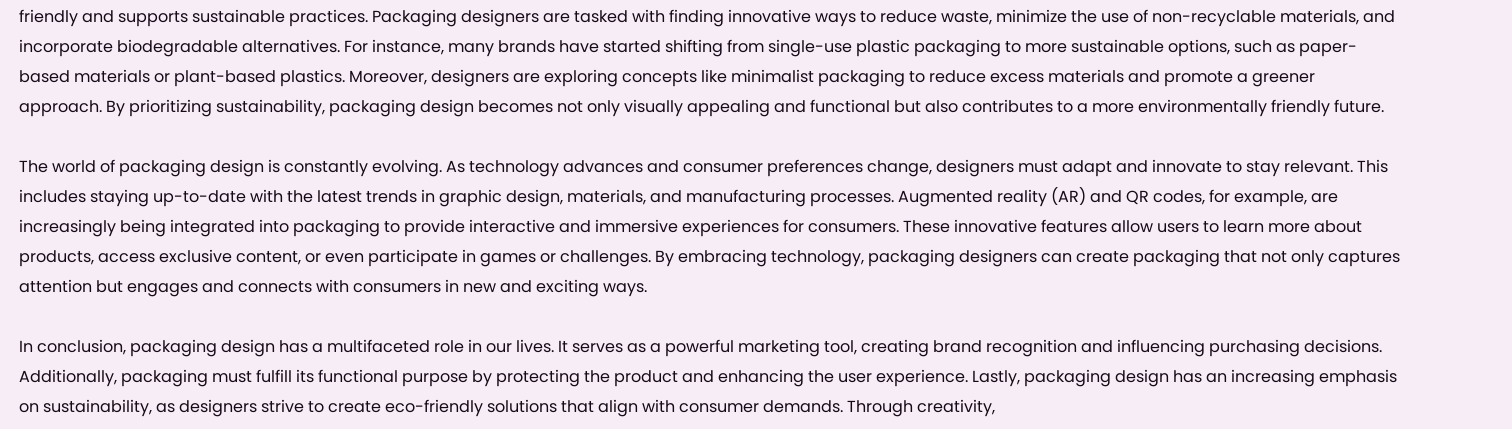friendly and supports sustainable practices. Packaging designers are tasked with finding innovative ways to reduce waste, minimize the use of non-recyclable materials, and incorporate biodegradable alternatives. For instance, many brands have started shifting from single-use plastic packaging to more sustainable options, such as paper-based materials or plant-based plastics. Moreover, designers are exploring concepts like minimalist packaging to reduce excess materials and promote a greener approach. By prioritizing sustainability, packaging design becomes not only visually appealing and functional but also contributes to a more environmentally friendly future.

The world of packaging design is constantly evolving. As technology advances and consumer preferences change, designers must adapt and innovate to stay relevant. This includes staying up-to-date with the latest trends in graphic design, materials, and manufacturing processes. Augmented reality (AR) and QR codes, for example, are increasingly being integrated into packaging to provide interactive and immersive experiences for consumers. These innovative features allow users to learn more about products, access exclusive content, or even participate in games or challenges. By embracing technology, packaging designers can create packaging that not only captures attention but engages and connects with consumers in new and exciting ways.

In conclusion, packaging design has a multifaceted role in our lives. It serves as a powerful marketing tool, creating brand recognition and influencing purchasing decisions. Additionally, packaging must fulfill its functional purpose by protecting the product and enhancing the user experience. Lastly, packaging design has an increasing emphasis on sustainability, as designers strive to create eco-friendly solutions that align with consumer demands. Through creativity,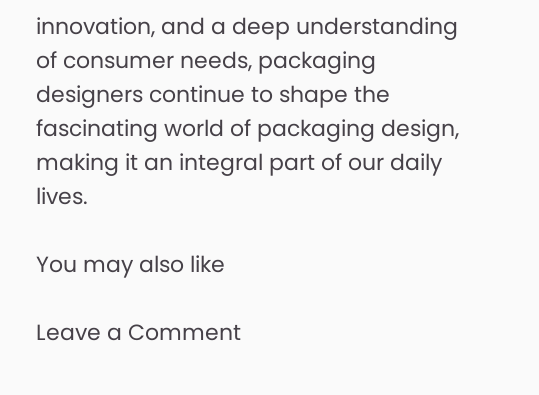innovation, and a deep understanding of consumer needs, packaging designers continue to shape the fascinating world of packaging design, making it an integral part of our daily lives.

You may also like

Leave a Comment